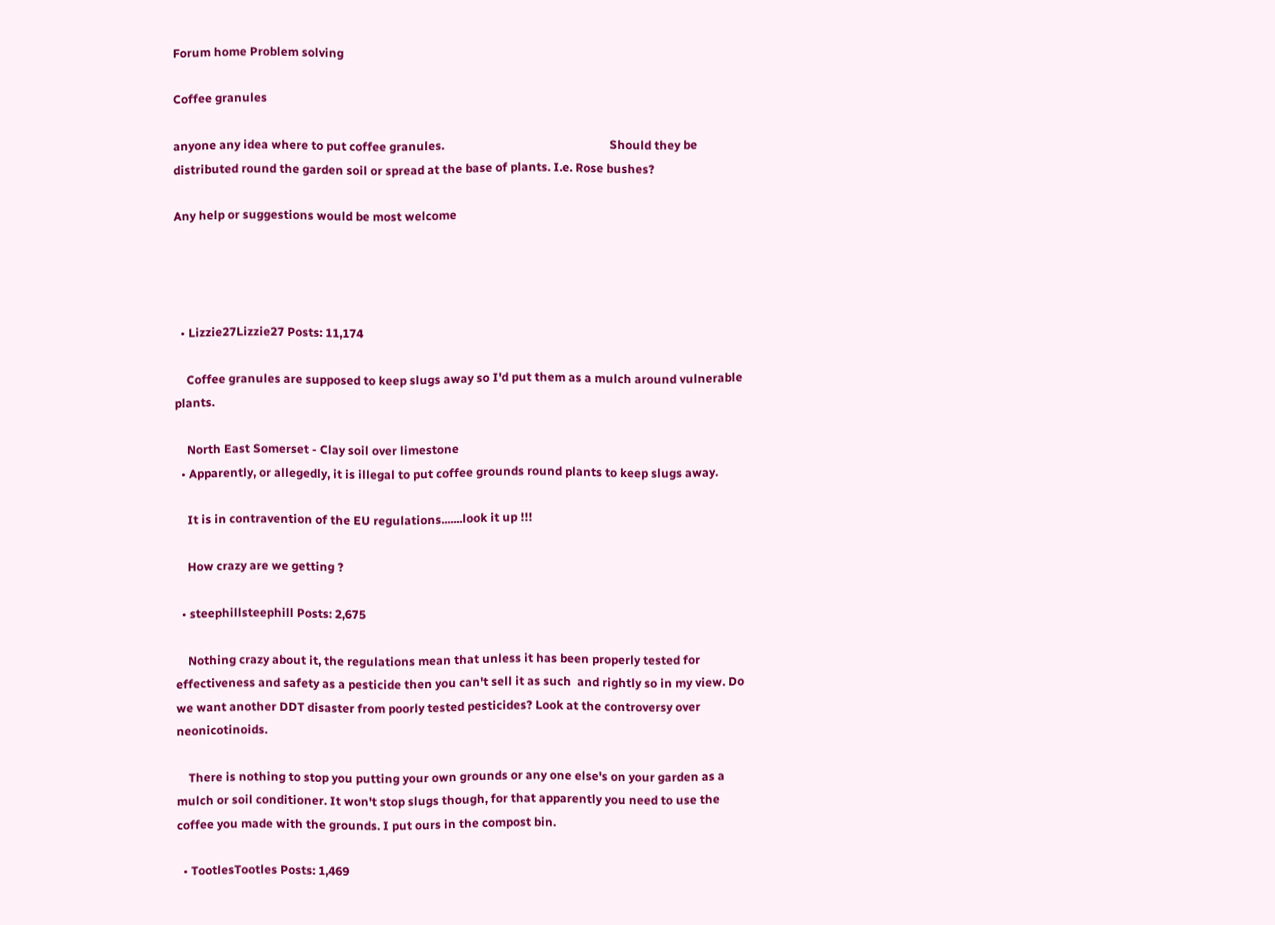Forum home Problem solving

Coffee granules

anyone any idea where to put coffee granules.                                                       Should they be distributed round the garden soil or spread at the base of plants. I.e. Rose bushes?

Any help or suggestions would be most welcome




  • Lizzie27Lizzie27 Posts: 11,174

    Coffee granules are supposed to keep slugs away so I'd put them as a mulch around vulnerable plants.

    North East Somerset - Clay soil over limestone
  • Apparently, or allegedly, it is illegal to put coffee grounds round plants to keep slugs away.

    It is in contravention of the EU regulations.......look it up !!!

    How crazy are we getting ?

  • steephillsteephill Posts: 2,675

    Nothing crazy about it, the regulations mean that unless it has been properly tested for effectiveness and safety as a pesticide then you can't sell it as such  and rightly so in my view. Do we want another DDT disaster from poorly tested pesticides? Look at the controversy over neonicotinoids.

    There is nothing to stop you putting your own grounds or any one else's on your garden as a mulch or soil conditioner. It won't stop slugs though, for that apparently you need to use the coffee you made with the grounds. I put ours in the compost bin.

  • TootlesTootles Posts: 1,469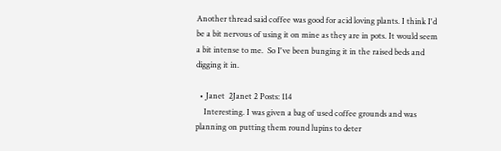Another thread said coffee was good for acid loving plants. I think I'd be a bit nervous of using it on mine as they are in pots. It would seem a bit intense to me.  So I've been bunging it in the raised beds and digging it in.

  • Janet  2Janet 2 Posts: 114
    Interesting. I was given a bag of used coffee grounds and was planning on putting them round lupins to deter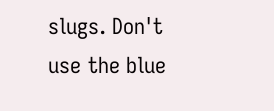slugs. Don't use the blue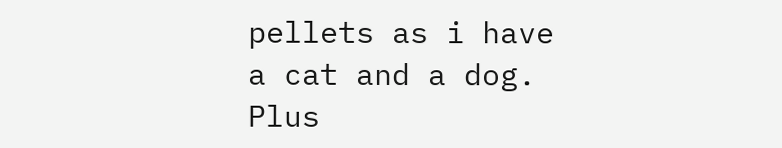pellets as i have a cat and a dog. Plus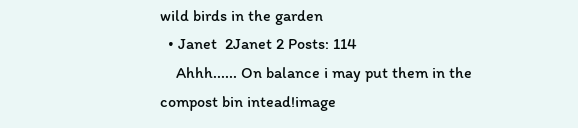wild birds in the garden
  • Janet  2Janet 2 Posts: 114
    Ahhh...... On balance i may put them in the compost bin intead!image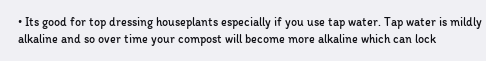• Its good for top dressing houseplants especially if you use tap water. Tap water is mildly alkaline and so over time your compost will become more alkaline which can lock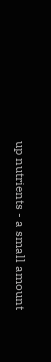up nutrients - a small amount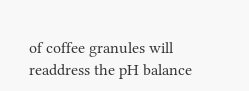of coffee granules will readdress the pH balance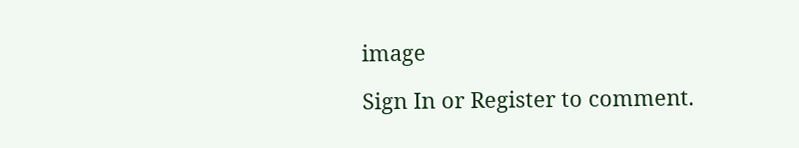image

Sign In or Register to comment.